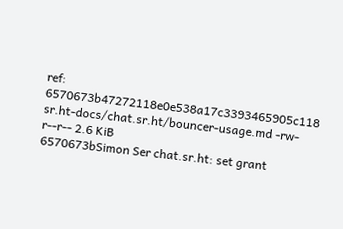ref: 6570673b47272118e0e538a17c3393465905c118 sr.ht-docs/chat.sr.ht/bouncer-usage.md -rw-r--r-- 2.6 KiB
6570673bSimon Ser chat.sr.ht: set grant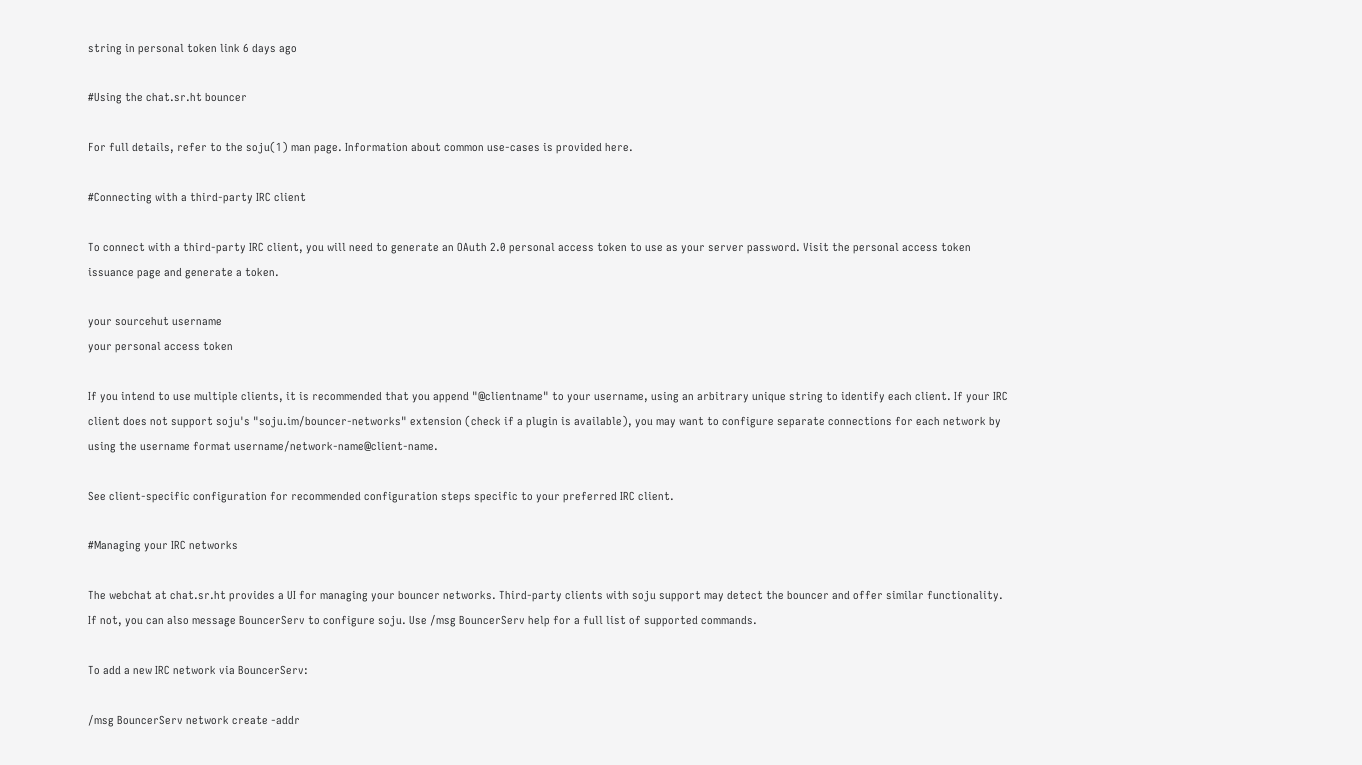string in personal token link 6 days ago

#Using the chat.sr.ht bouncer

For full details, refer to the soju(1) man page. Information about common use-cases is provided here.

#Connecting with a third-party IRC client

To connect with a third-party IRC client, you will need to generate an OAuth 2.0 personal access token to use as your server password. Visit the personal access token issuance page and generate a token.

your sourcehut username
your personal access token

If you intend to use multiple clients, it is recommended that you append "@clientname" to your username, using an arbitrary unique string to identify each client. If your IRC client does not support soju's "soju.im/bouncer-networks" extension (check if a plugin is available), you may want to configure separate connections for each network by using the username format username/network-name@client-name.

See client-specific configuration for recommended configuration steps specific to your preferred IRC client.

#Managing your IRC networks

The webchat at chat.sr.ht provides a UI for managing your bouncer networks. Third-party clients with soju support may detect the bouncer and offer similar functionality. If not, you can also message BouncerServ to configure soju. Use /msg BouncerServ help for a full list of supported commands.

To add a new IRC network via BouncerServ:

/msg BouncerServ network create -addr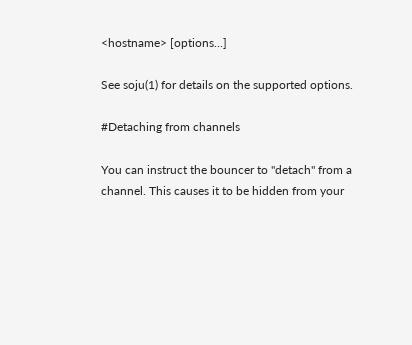<hostname> [options...]

See soju(1) for details on the supported options.

#Detaching from channels

You can instruct the bouncer to "detach" from a channel. This causes it to be hidden from your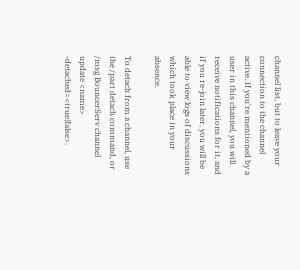channel list, but to leave your connection to the channel active. If you're mentioned by a user in this channel, you will receive notifications for it, and if you re-join later, you will be able to view logs of discussions which took place in your absence.

To detach from a channel, use the /part detach command, or /msg BouncerServ channel update <name> -detached=<true|false>.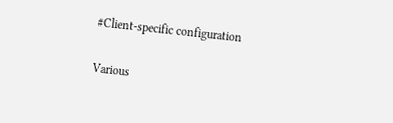#Client-specific configuration

Various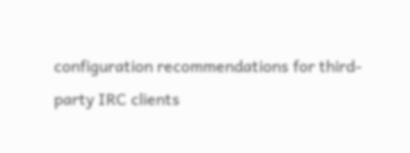configuration recommendations for third-party IRC clients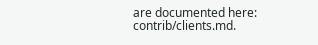are documented here: contrib/clients.md.